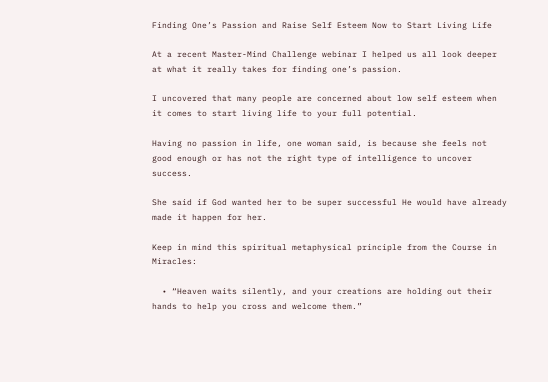Finding One’s Passion and Raise Self Esteem Now to Start Living Life

At a recent Master-Mind Challenge webinar I helped us all look deeper at what it really takes for finding one’s passion.

I uncovered that many people are concerned about low self esteem when it comes to start living life to your full potential.

Having no passion in life, one woman said, is because she feels not good enough or has not the right type of intelligence to uncover success.

She said if God wanted her to be super successful He would have already made it happen for her.

Keep in mind this spiritual metaphysical principle from the Course in Miracles:

  • “Heaven waits silently, and your creations are holding out their hands to help you cross and welcome them.”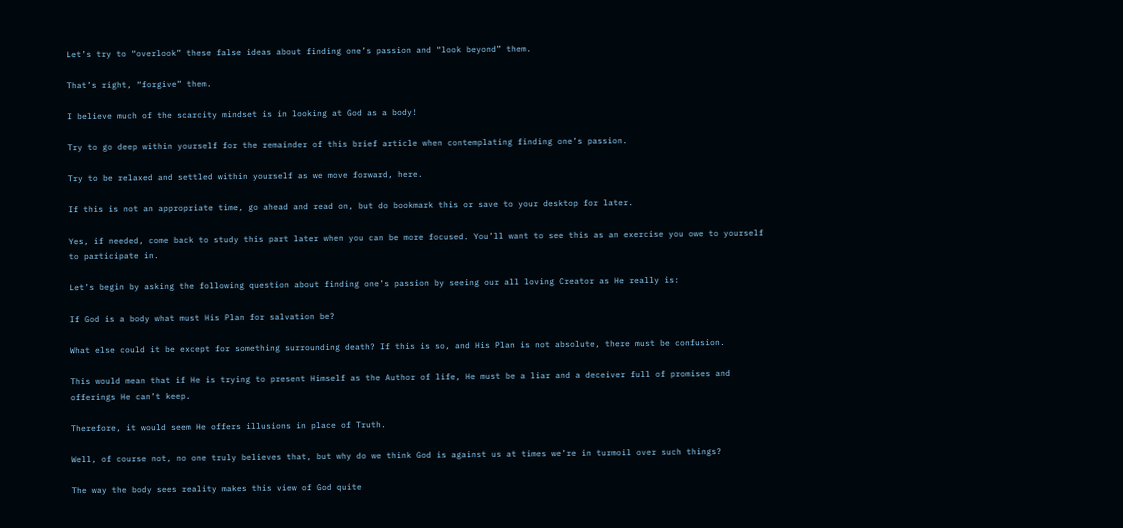Let’s try to “overlook” these false ideas about finding one’s passion and “look beyond” them.

That’s right, “forgive” them.

I believe much of the scarcity mindset is in looking at God as a body!

Try to go deep within yourself for the remainder of this brief article when contemplating finding one’s passion.

Try to be relaxed and settled within yourself as we move forward, here.

If this is not an appropriate time, go ahead and read on, but do bookmark this or save to your desktop for later.

Yes, if needed, come back to study this part later when you can be more focused. You’ll want to see this as an exercise you owe to yourself to participate in.

Let’s begin by asking the following question about finding one’s passion by seeing our all loving Creator as He really is:

If God is a body what must His Plan for salvation be?

What else could it be except for something surrounding death? If this is so, and His Plan is not absolute, there must be confusion.

This would mean that if He is trying to present Himself as the Author of life, He must be a liar and a deceiver full of promises and offerings He can’t keep.

Therefore, it would seem He offers illusions in place of Truth.

Well, of course not, no one truly believes that, but why do we think God is against us at times we’re in turmoil over such things?

The way the body sees reality makes this view of God quite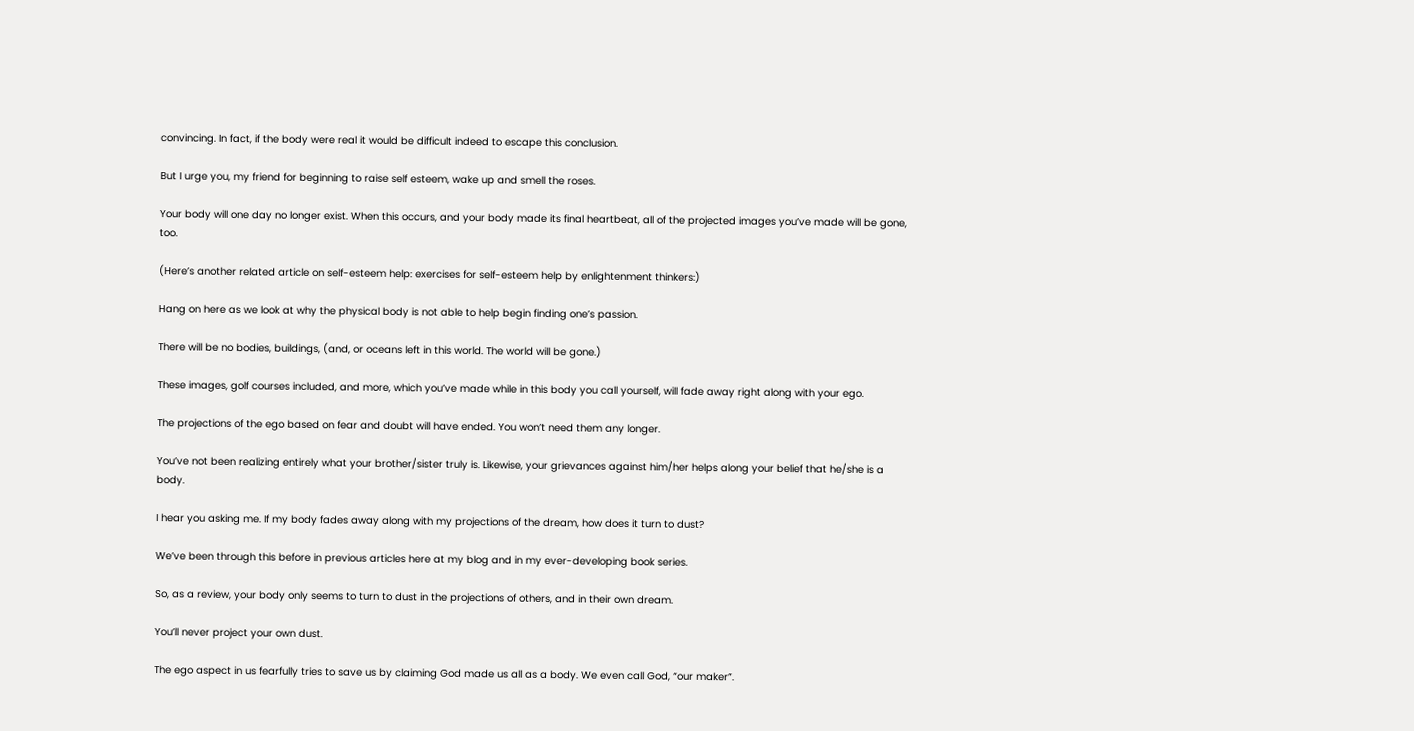convincing. In fact, if the body were real it would be difficult indeed to escape this conclusion.

But I urge you, my friend for beginning to raise self esteem, wake up and smell the roses.

Your body will one day no longer exist. When this occurs, and your body made its final heartbeat, all of the projected images you’ve made will be gone, too.

(Here’s another related article on self-esteem help: exercises for self-esteem help by enlightenment thinkers:)

Hang on here as we look at why the physical body is not able to help begin finding one’s passion.

There will be no bodies, buildings, (and, or oceans left in this world. The world will be gone.)

These images, golf courses included, and more, which you’ve made while in this body you call yourself, will fade away right along with your ego.

The projections of the ego based on fear and doubt will have ended. You won’t need them any longer.

You’ve not been realizing entirely what your brother/sister truly is. Likewise, your grievances against him/her helps along your belief that he/she is a body.

I hear you asking me. If my body fades away along with my projections of the dream, how does it turn to dust?

We’ve been through this before in previous articles here at my blog and in my ever-developing book series.

So, as a review, your body only seems to turn to dust in the projections of others, and in their own dream.

You’ll never project your own dust.

The ego aspect in us fearfully tries to save us by claiming God made us all as a body. We even call God, “our maker”.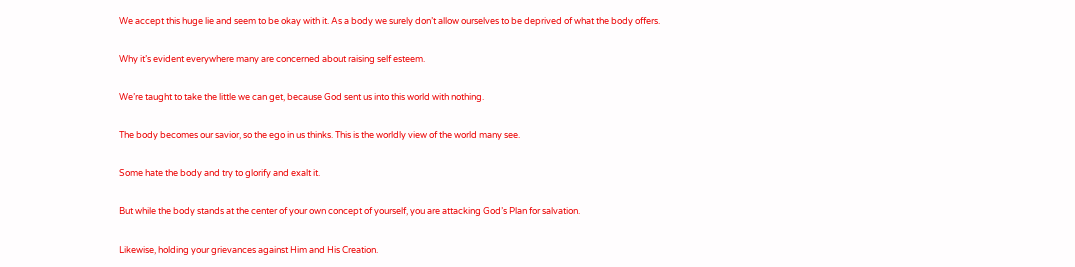We accept this huge lie and seem to be okay with it. As a body we surely don’t allow ourselves to be deprived of what the body offers.

Why it’s evident everywhere many are concerned about raising self esteem.

We’re taught to take the little we can get, because God sent us into this world with nothing.

The body becomes our savior, so the ego in us thinks. This is the worldly view of the world many see.

Some hate the body and try to glorify and exalt it.

But while the body stands at the center of your own concept of yourself, you are attacking God’s Plan for salvation.

Likewise, holding your grievances against Him and His Creation.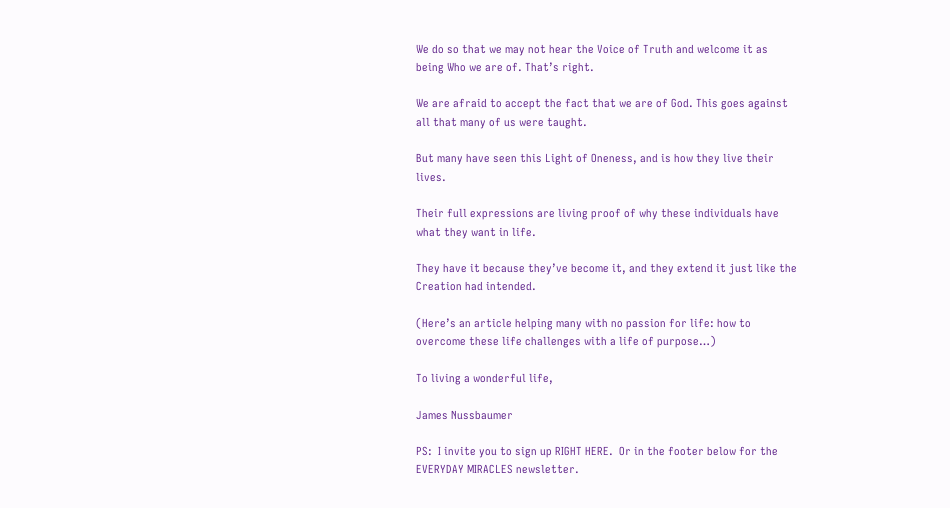We do so that we may not hear the Voice of Truth and welcome it as being Who we are of. That’s right.

We are afraid to accept the fact that we are of God. This goes against all that many of us were taught.

But many have seen this Light of Oneness, and is how they live their lives.

Their full expressions are living proof of why these individuals have what they want in life.

They have it because they’ve become it, and they extend it just like the Creation had intended.

(Here’s an article helping many with no passion for life: how to overcome these life challenges with a life of purpose…)

To living a wonderful life,

James Nussbaumer

PS:  I invite you to sign up RIGHT HERE.  Or in the footer below for the EVERYDAY MIRACLES newsletter.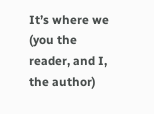It’s where we (you the reader, and I, the author)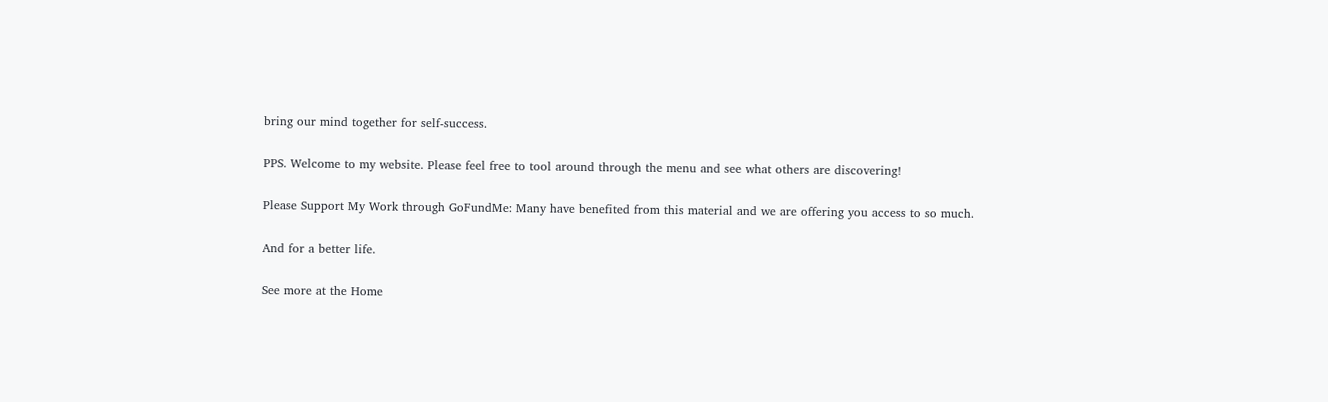bring our mind together for self-success.

PPS. Welcome to my website. Please feel free to tool around through the menu and see what others are discovering!

Please Support My Work through GoFundMe: Many have benefited from this material and we are offering you access to so much.

And for a better life.

See more at the Home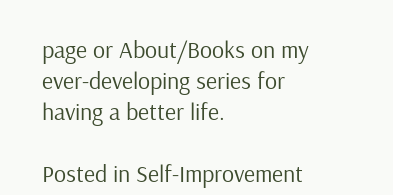page or About/Books on my ever-developing series for having a better life.

Posted in Self-Improvement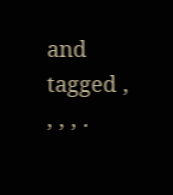and tagged , , , , .